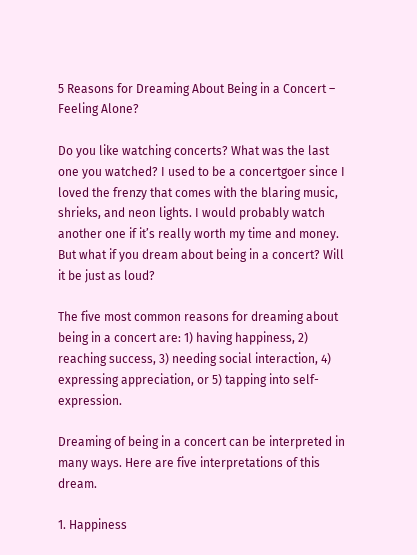5 Reasons for Dreaming About Being in a Concert – Feeling Alone?

Do you like watching concerts? What was the last one you watched? I used to be a concertgoer since I loved the frenzy that comes with the blaring music, shrieks, and neon lights. I would probably watch another one if it’s really worth my time and money. But what if you dream about being in a concert? Will it be just as loud?

The five most common reasons for dreaming about being in a concert are: 1) having happiness, 2) reaching success, 3) needing social interaction, 4) expressing appreciation, or 5) tapping into self-expression.

Dreaming of being in a concert can be interpreted in many ways. Here are five interpretations of this dream.

1. Happiness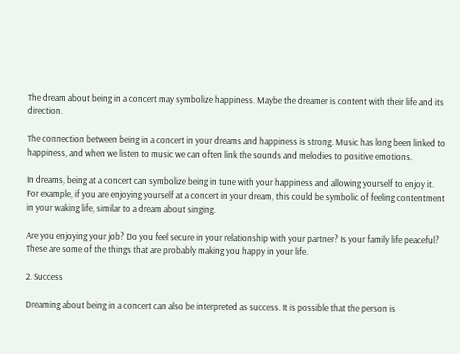The dream about being in a concert may symbolize happiness. Maybe the dreamer is content with their life and its direction.

The connection between being in a concert in your dreams and happiness is strong. Music has long been linked to happiness, and when we listen to music we can often link the sounds and melodies to positive emotions.

In dreams, being at a concert can symbolize being in tune with your happiness and allowing yourself to enjoy it. For example, if you are enjoying yourself at a concert in your dream, this could be symbolic of feeling contentment in your waking life, similar to a dream about singing.

Are you enjoying your job? Do you feel secure in your relationship with your partner? Is your family life peaceful? These are some of the things that are probably making you happy in your life.

2. Success

Dreaming about being in a concert can also be interpreted as success. It is possible that the person is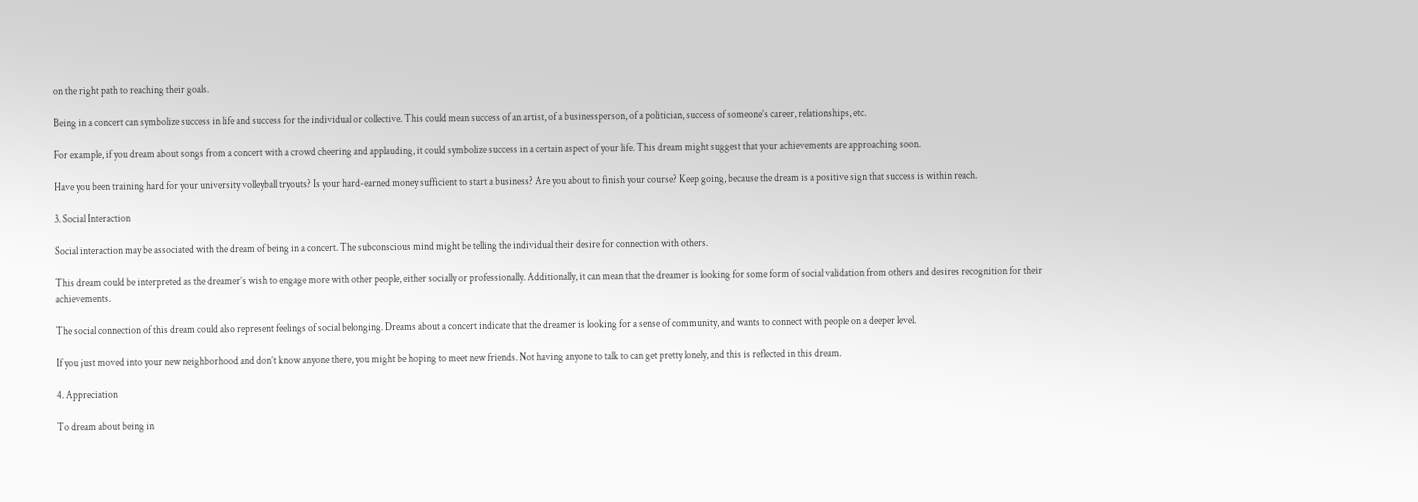on the right path to reaching their goals.

Being in a concert can symbolize success in life and success for the individual or collective. This could mean success of an artist, of a businessperson, of a politician, success of someone’s career, relationships, etc.

For example, if you dream about songs from a concert with a crowd cheering and applauding, it could symbolize success in a certain aspect of your life. This dream might suggest that your achievements are approaching soon.

Have you been training hard for your university volleyball tryouts? Is your hard-earned money sufficient to start a business? Are you about to finish your course? Keep going, because the dream is a positive sign that success is within reach.

3. Social Interaction

Social interaction may be associated with the dream of being in a concert. The subconscious mind might be telling the individual their desire for connection with others.

This dream could be interpreted as the dreamer’s wish to engage more with other people, either socially or professionally. Additionally, it can mean that the dreamer is looking for some form of social validation from others and desires recognition for their achievements.

The social connection of this dream could also represent feelings of social belonging. Dreams about a concert indicate that the dreamer is looking for a sense of community, and wants to connect with people on a deeper level.

If you just moved into your new neighborhood and don’t know anyone there, you might be hoping to meet new friends. Not having anyone to talk to can get pretty lonely, and this is reflected in this dream.

4. Appreciation

To dream about being in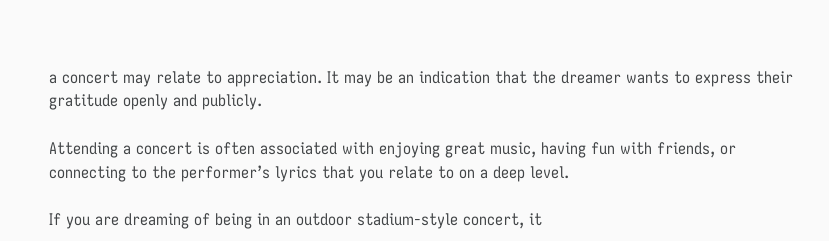a concert may relate to appreciation. It may be an indication that the dreamer wants to express their gratitude openly and publicly.

Attending a concert is often associated with enjoying great music, having fun with friends, or connecting to the performer’s lyrics that you relate to on a deep level.

If you are dreaming of being in an outdoor stadium-style concert, it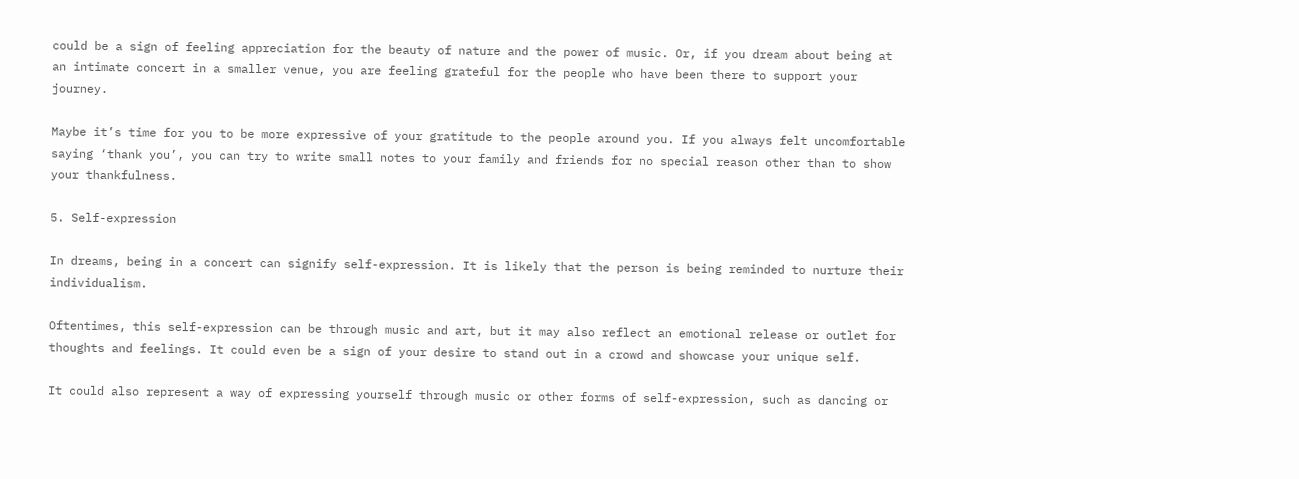could be a sign of feeling appreciation for the beauty of nature and the power of music. Or, if you dream about being at an intimate concert in a smaller venue, you are feeling grateful for the people who have been there to support your journey.

Maybe it’s time for you to be more expressive of your gratitude to the people around you. If you always felt uncomfortable saying ‘thank you’, you can try to write small notes to your family and friends for no special reason other than to show your thankfulness.

5. Self-expression

In dreams, being in a concert can signify self-expression. It is likely that the person is being reminded to nurture their individualism.

Oftentimes, this self-expression can be through music and art, but it may also reflect an emotional release or outlet for thoughts and feelings. It could even be a sign of your desire to stand out in a crowd and showcase your unique self.

It could also represent a way of expressing yourself through music or other forms of self-expression, such as dancing or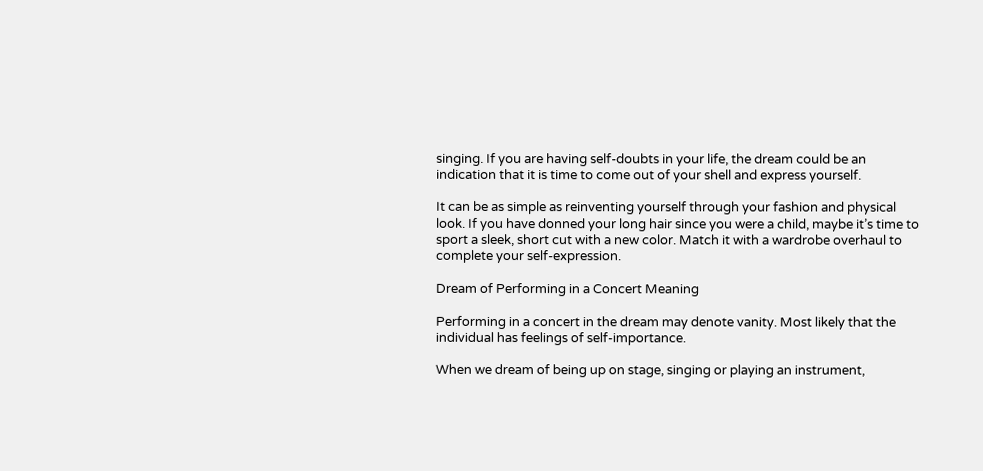singing. If you are having self-doubts in your life, the dream could be an indication that it is time to come out of your shell and express yourself.

It can be as simple as reinventing yourself through your fashion and physical look. If you have donned your long hair since you were a child, maybe it’s time to sport a sleek, short cut with a new color. Match it with a wardrobe overhaul to complete your self-expression.

Dream of Performing in a Concert Meaning

Performing in a concert in the dream may denote vanity. Most likely that the individual has feelings of self-importance.

When we dream of being up on stage, singing or playing an instrument,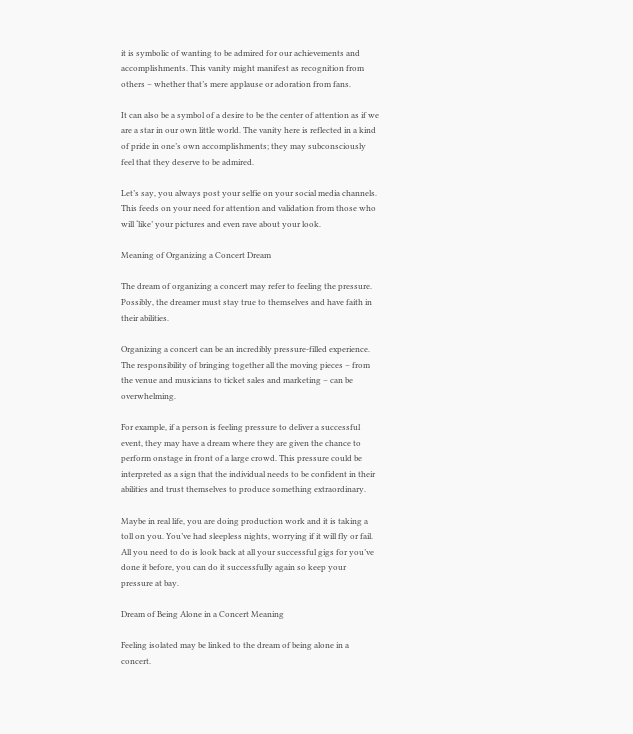it is symbolic of wanting to be admired for our achievements and accomplishments. This vanity might manifest as recognition from others – whether that’s mere applause or adoration from fans.

It can also be a symbol of a desire to be the center of attention as if we are a star in our own little world. The vanity here is reflected in a kind of pride in one’s own accomplishments; they may subconsciously feel that they deserve to be admired.

Let’s say, you always post your selfie on your social media channels. This feeds on your need for attention and validation from those who will ‘like’ your pictures and even rave about your look.

Meaning of Organizing a Concert Dream

The dream of organizing a concert may refer to feeling the pressure. Possibly, the dreamer must stay true to themselves and have faith in their abilities.

Organizing a concert can be an incredibly pressure-filled experience. The responsibility of bringing together all the moving pieces – from the venue and musicians to ticket sales and marketing – can be overwhelming.

For example, if a person is feeling pressure to deliver a successful event, they may have a dream where they are given the chance to perform onstage in front of a large crowd. This pressure could be interpreted as a sign that the individual needs to be confident in their abilities and trust themselves to produce something extraordinary.

Maybe in real life, you are doing production work and it is taking a toll on you. You’ve had sleepless nights, worrying if it will fly or fail. All you need to do is look back at all your successful gigs for you’ve done it before, you can do it successfully again so keep your pressure at bay.

Dream of Being Alone in a Concert Meaning

Feeling isolated may be linked to the dream of being alone in a concert.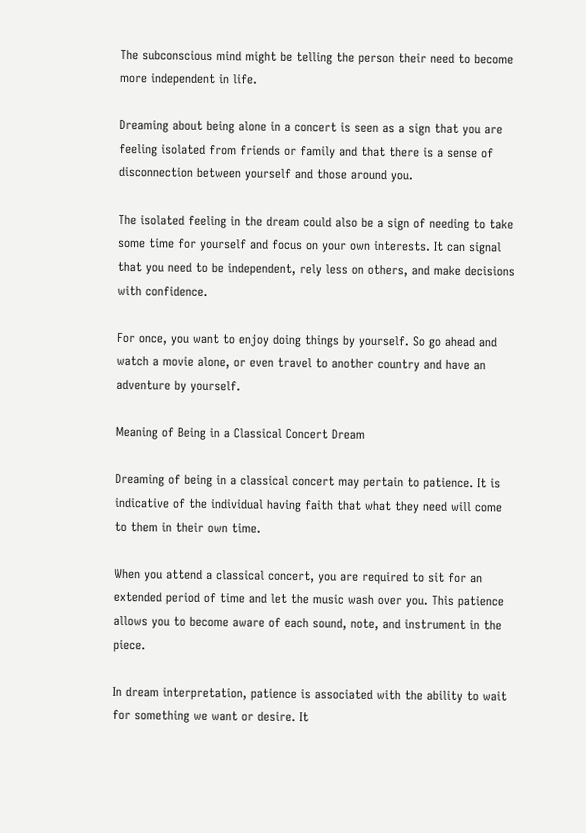The subconscious mind might be telling the person their need to become more independent in life.

Dreaming about being alone in a concert is seen as a sign that you are feeling isolated from friends or family and that there is a sense of disconnection between yourself and those around you.

The isolated feeling in the dream could also be a sign of needing to take some time for yourself and focus on your own interests. It can signal that you need to be independent, rely less on others, and make decisions with confidence.

For once, you want to enjoy doing things by yourself. So go ahead and watch a movie alone, or even travel to another country and have an adventure by yourself.

Meaning of Being in a Classical Concert Dream

Dreaming of being in a classical concert may pertain to patience. It is indicative of the individual having faith that what they need will come to them in their own time.

When you attend a classical concert, you are required to sit for an extended period of time and let the music wash over you. This patience allows you to become aware of each sound, note, and instrument in the piece.

In dream interpretation, patience is associated with the ability to wait for something we want or desire. It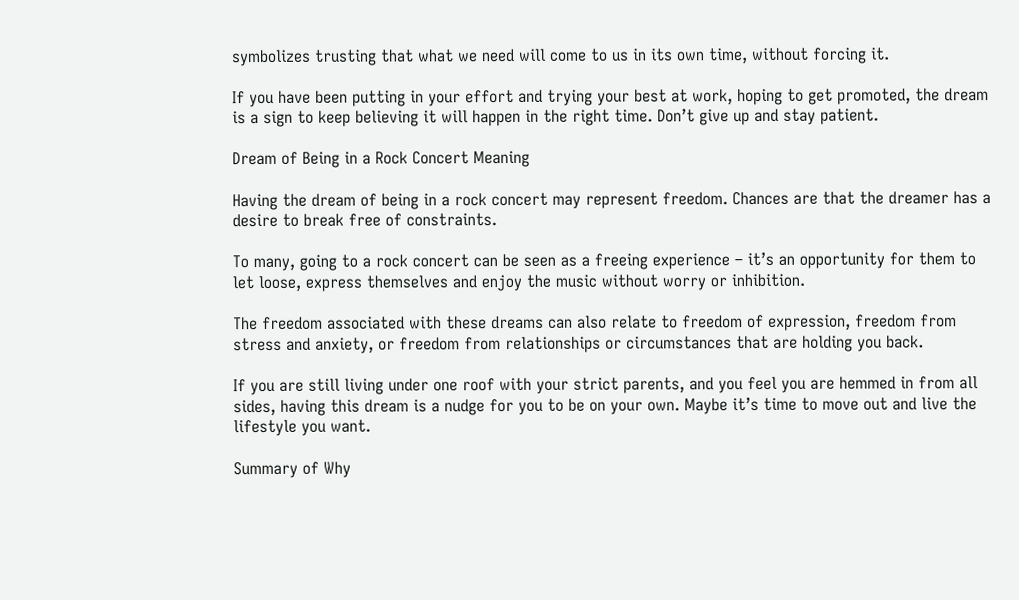symbolizes trusting that what we need will come to us in its own time, without forcing it.

If you have been putting in your effort and trying your best at work, hoping to get promoted, the dream is a sign to keep believing it will happen in the right time. Don’t give up and stay patient.

Dream of Being in a Rock Concert Meaning

Having the dream of being in a rock concert may represent freedom. Chances are that the dreamer has a desire to break free of constraints.

To many, going to a rock concert can be seen as a freeing experience – it’s an opportunity for them to let loose, express themselves and enjoy the music without worry or inhibition.

The freedom associated with these dreams can also relate to freedom of expression, freedom from stress and anxiety, or freedom from relationships or circumstances that are holding you back.

If you are still living under one roof with your strict parents, and you feel you are hemmed in from all sides, having this dream is a nudge for you to be on your own. Maybe it’s time to move out and live the lifestyle you want.

Summary of Why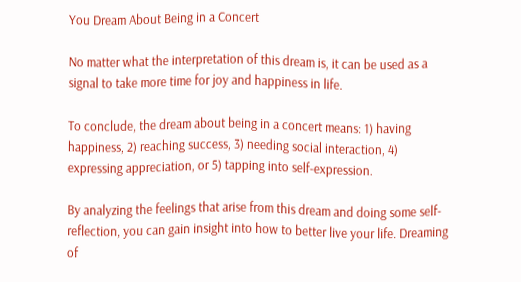You Dream About Being in a Concert

No matter what the interpretation of this dream is, it can be used as a signal to take more time for joy and happiness in life.

To conclude, the dream about being in a concert means: 1) having happiness, 2) reaching success, 3) needing social interaction, 4) expressing appreciation, or 5) tapping into self-expression.

By analyzing the feelings that arise from this dream and doing some self-reflection, you can gain insight into how to better live your life. Dreaming of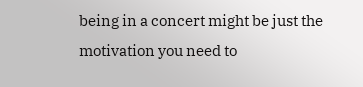being in a concert might be just the motivation you need to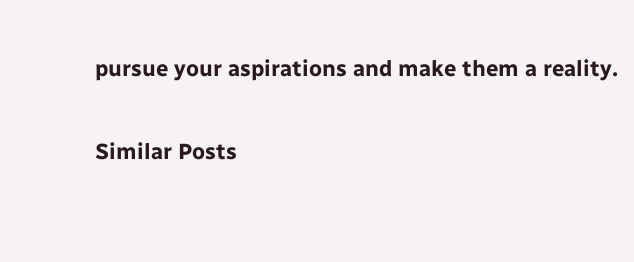pursue your aspirations and make them a reality.

Similar Posts